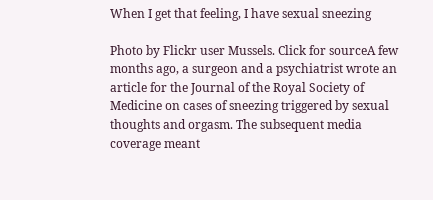When I get that feeling, I have sexual sneezing

Photo by Flickr user Mussels. Click for sourceA few months ago, a surgeon and a psychiatrist wrote an article for the Journal of the Royal Society of Medicine on cases of sneezing triggered by sexual thoughts and orgasm. The subsequent media coverage meant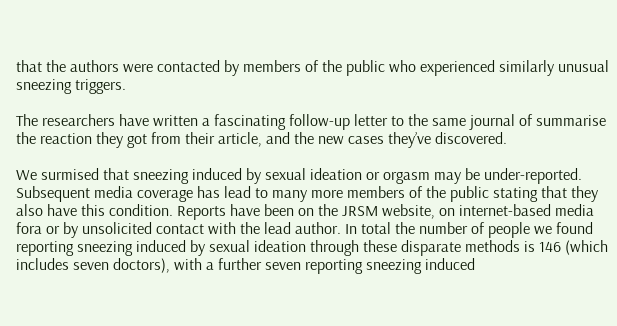that the authors were contacted by members of the public who experienced similarly unusual sneezing triggers.

The researchers have written a fascinating follow-up letter to the same journal of summarise the reaction they got from their article, and the new cases they’ve discovered.

We surmised that sneezing induced by sexual ideation or orgasm may be under-reported. Subsequent media coverage has lead to many more members of the public stating that they also have this condition. Reports have been on the JRSM website, on internet-based media fora or by unsolicited contact with the lead author. In total the number of people we found reporting sneezing induced by sexual ideation through these disparate methods is 146 (which includes seven doctors), with a further seven reporting sneezing induced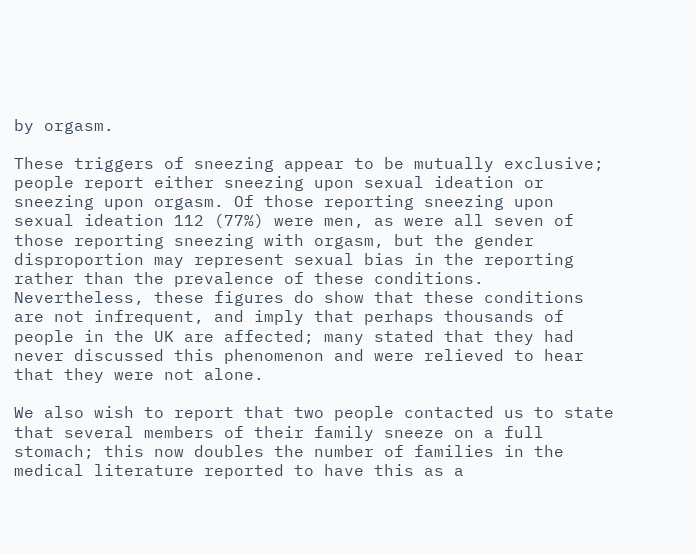by orgasm.

These triggers of sneezing appear to be mutually exclusive; people report either sneezing upon sexual ideation or sneezing upon orgasm. Of those reporting sneezing upon sexual ideation 112 (77%) were men, as were all seven of those reporting sneezing with orgasm, but the gender disproportion may represent sexual bias in the reporting rather than the prevalence of these conditions. Nevertheless, these figures do show that these conditions are not infrequent, and imply that perhaps thousands of people in the UK are affected; many stated that they had never discussed this phenomenon and were relieved to hear that they were not alone.

We also wish to report that two people contacted us to state that several members of their family sneeze on a full stomach; this now doubles the number of families in the medical literature reported to have this as a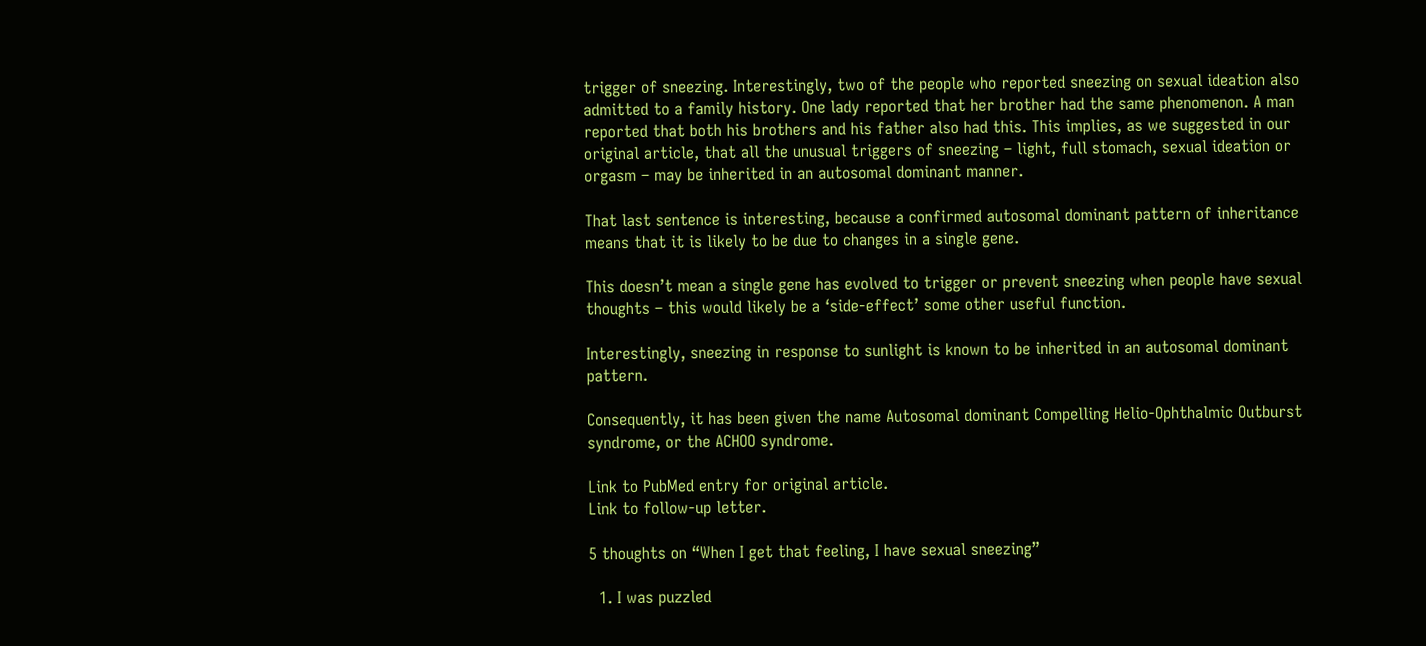trigger of sneezing. Interestingly, two of the people who reported sneezing on sexual ideation also admitted to a family history. One lady reported that her brother had the same phenomenon. A man reported that both his brothers and his father also had this. This implies, as we suggested in our original article, that all the unusual triggers of sneezing – light, full stomach, sexual ideation or orgasm – may be inherited in an autosomal dominant manner.

That last sentence is interesting, because a confirmed autosomal dominant pattern of inheritance means that it is likely to be due to changes in a single gene.

This doesn’t mean a single gene has evolved to trigger or prevent sneezing when people have sexual thoughts – this would likely be a ‘side-effect’ some other useful function.

Interestingly, sneezing in response to sunlight is known to be inherited in an autosomal dominant pattern.

Consequently, it has been given the name Autosomal dominant Compelling Helio-Ophthalmic Outburst syndrome, or the ACHOO syndrome.

Link to PubMed entry for original article.
Link to follow-up letter.

5 thoughts on “When I get that feeling, I have sexual sneezing”

  1. I was puzzled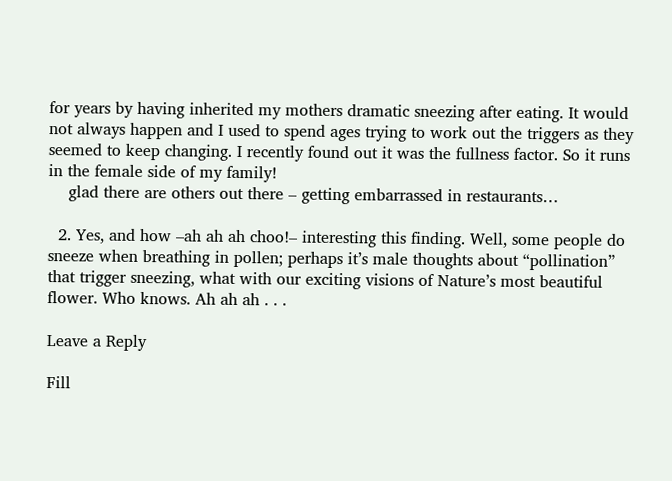for years by having inherited my mothers dramatic sneezing after eating. It would not always happen and I used to spend ages trying to work out the triggers as they seemed to keep changing. I recently found out it was the fullness factor. So it runs in the female side of my family!
    glad there are others out there – getting embarrassed in restaurants…

  2. Yes, and how –ah ah ah choo!– interesting this finding. Well, some people do sneeze when breathing in pollen; perhaps it’s male thoughts about “pollination” that trigger sneezing, what with our exciting visions of Nature’s most beautiful flower. Who knows. Ah ah ah . . .

Leave a Reply

Fill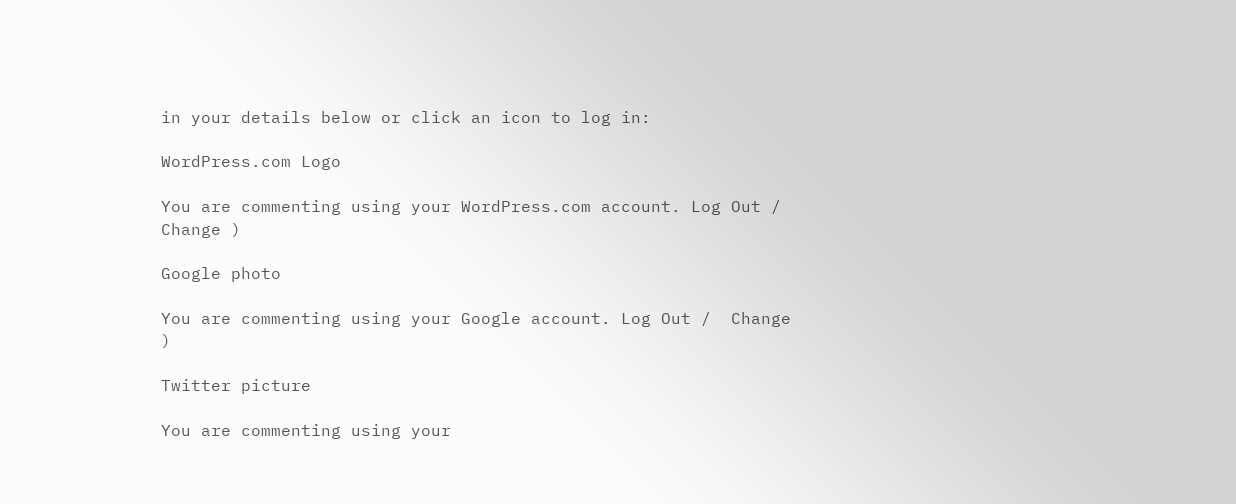in your details below or click an icon to log in:

WordPress.com Logo

You are commenting using your WordPress.com account. Log Out /  Change )

Google photo

You are commenting using your Google account. Log Out /  Change )

Twitter picture

You are commenting using your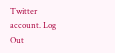Twitter account. Log Out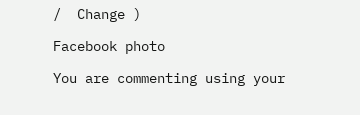/  Change )

Facebook photo

You are commenting using your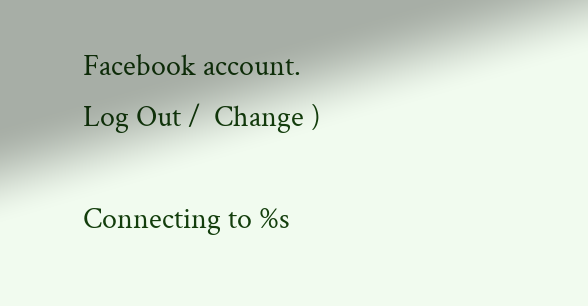Facebook account. Log Out /  Change )

Connecting to %s